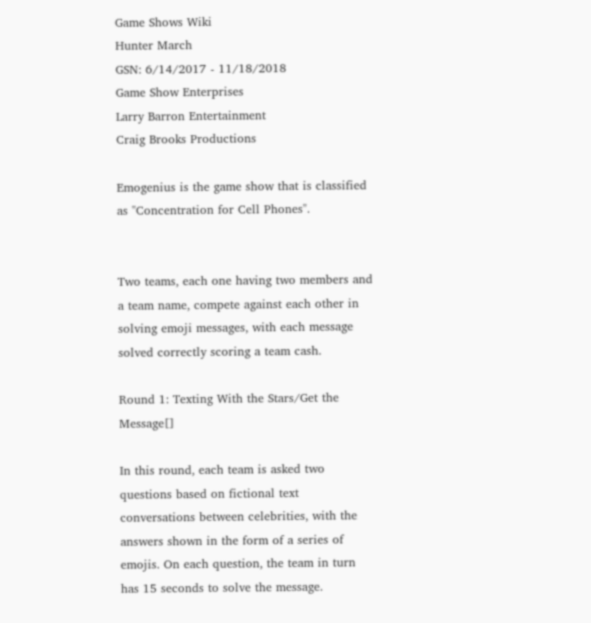Game Shows Wiki
Hunter March
GSN: 6/14/2017 - 11/18/2018
Game Show Enterprises
Larry Barron Entertainment
Craig Brooks Productions

Emogenius is the game show that is classified as "Concentration for Cell Phones".


Two teams, each one having two members and a team name, compete against each other in solving emoji messages, with each message solved correctly scoring a team cash.

Round 1: Texting With the Stars/Get the Message[]

In this round, each team is asked two questions based on fictional text conversations between celebrities, with the answers shown in the form of a series of emojis. On each question, the team in turn has 15 seconds to solve the message.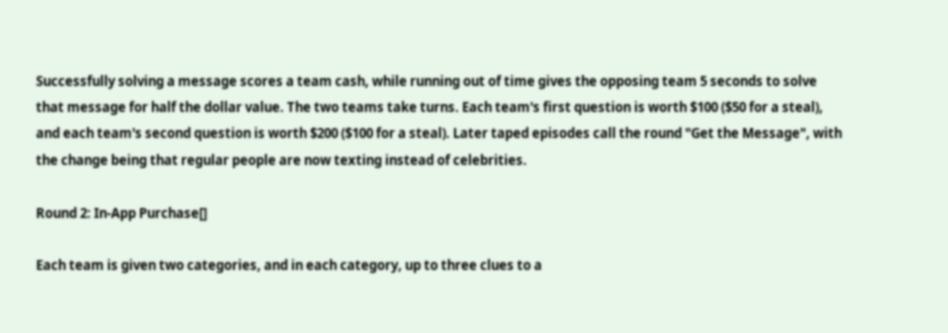Successfully solving a message scores a team cash, while running out of time gives the opposing team 5 seconds to solve that message for half the dollar value. The two teams take turns. Each team's first question is worth $100 ($50 for a steal), and each team's second question is worth $200 ($100 for a steal). Later taped episodes call the round "Get the Message", with the change being that regular people are now texting instead of celebrities.

Round 2: In-App Purchase[]

Each team is given two categories, and in each category, up to three clues to a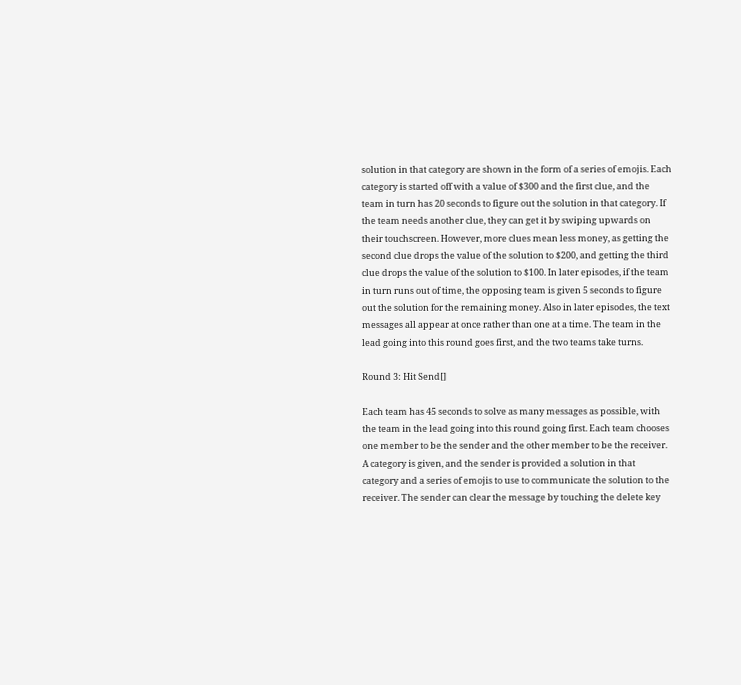solution in that category are shown in the form of a series of emojis. Each category is started off with a value of $300 and the first clue, and the team in turn has 20 seconds to figure out the solution in that category. If the team needs another clue, they can get it by swiping upwards on their touchscreen. However, more clues mean less money, as getting the second clue drops the value of the solution to $200, and getting the third clue drops the value of the solution to $100. In later episodes, if the team in turn runs out of time, the opposing team is given 5 seconds to figure out the solution for the remaining money. Also in later episodes, the text messages all appear at once rather than one at a time. The team in the lead going into this round goes first, and the two teams take turns.

Round 3: Hit Send[]

Each team has 45 seconds to solve as many messages as possible, with the team in the lead going into this round going first. Each team chooses one member to be the sender and the other member to be the receiver. A category is given, and the sender is provided a solution in that category and a series of emojis to use to communicate the solution to the receiver. The sender can clear the message by touching the delete key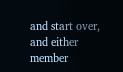and start over, and either member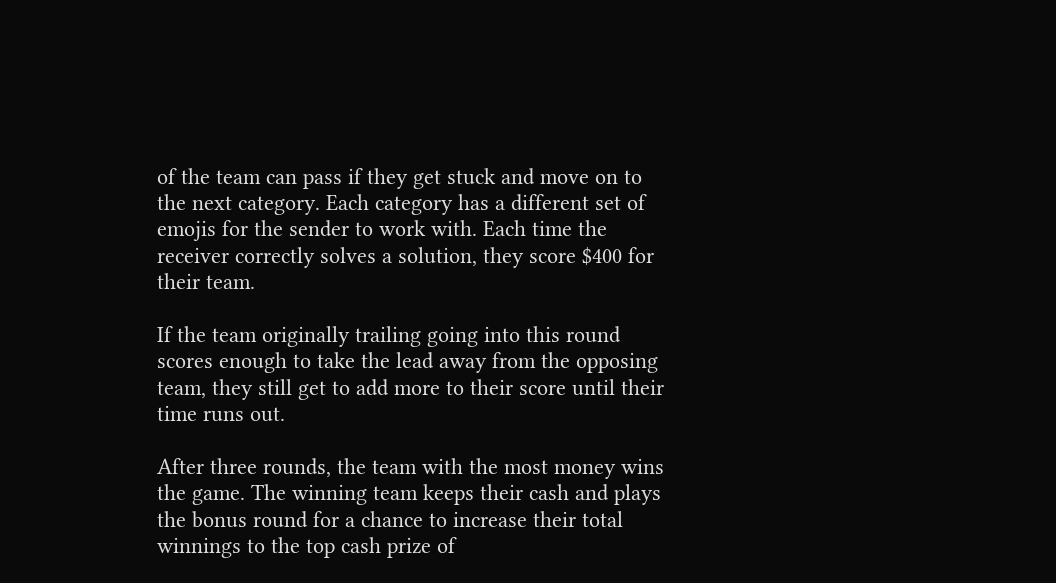of the team can pass if they get stuck and move on to the next category. Each category has a different set of emojis for the sender to work with. Each time the receiver correctly solves a solution, they score $400 for their team.

If the team originally trailing going into this round scores enough to take the lead away from the opposing team, they still get to add more to their score until their time runs out.

After three rounds, the team with the most money wins the game. The winning team keeps their cash and plays the bonus round for a chance to increase their total winnings to the top cash prize of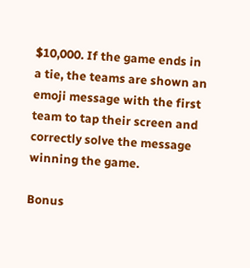$10,000. If the game ends in a tie, the teams are shown an emoji message with the first team to tap their screen and correctly solve the message winning the game.

Bonus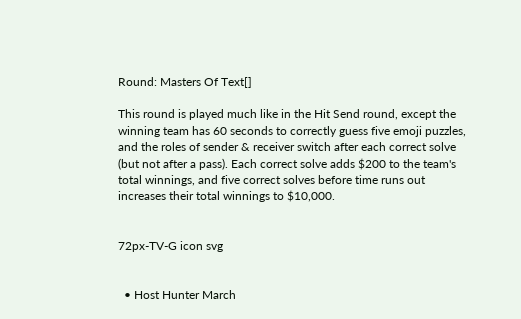Round: Masters Of Text[]

This round is played much like in the Hit Send round, except the winning team has 60 seconds to correctly guess five emoji puzzles, and the roles of sender & receiver switch after each correct solve (but not after a pass). Each correct solve adds $200 to the team's total winnings, and five correct solves before time runs out increases their total winnings to $10,000.


72px-TV-G icon svg


  • Host Hunter March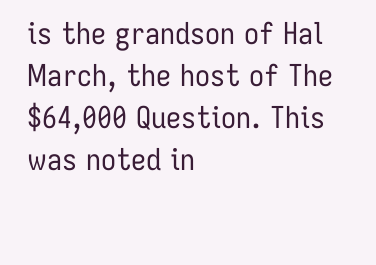is the grandson of Hal March, the host of The $64,000 Question. This was noted in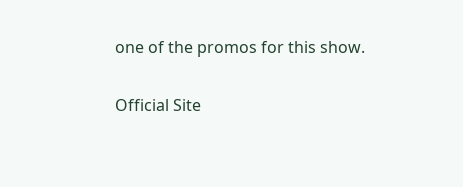one of the promos for this show.


Official Site